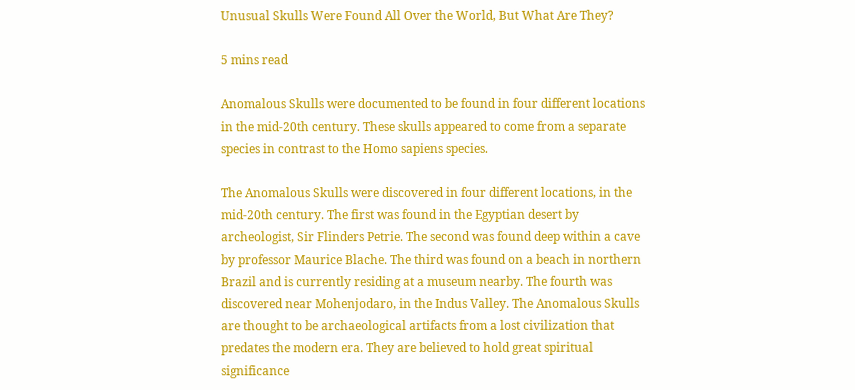Unusual Skulls Were Found All Over the World, But What Are They?

5 mins read

Anomalous Skulls were documented to be found in four different locations in the mid-20th century. These skulls appeared to come from a separate species in contrast to the Homo sapiens species.

The Anomalous Skulls were discovered in four different locations, in the mid-20th century. The first was found in the Egyptian desert by archeologist, Sir Flinders Petrie. The second was found deep within a cave by professor Maurice Blache. The third was found on a beach in northern Brazil and is currently residing at a museum nearby. The fourth was discovered near Mohenjodaro, in the Indus Valley. The Anomalous Skulls are thought to be archaeological artifacts from a lost civilization that predates the modern era. They are believed to hold great spiritual significance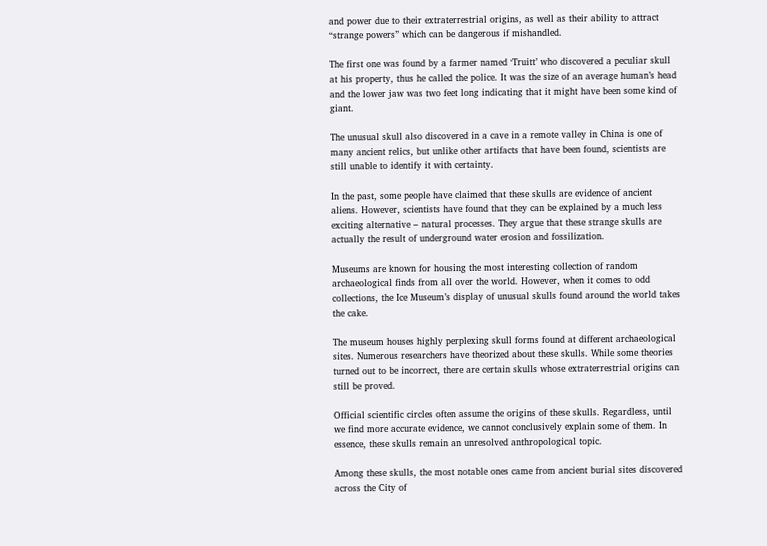and power due to their extraterrestrial origins, as well as their ability to attract “strange powers” which can be dangerous if mishandled.

The first one was found by a farmer named ‘Truitt’ who discovered a peculiar skull at his property, thus he called the police. It was the size of an average human’s head and the lower jaw was two feet long indicating that it might have been some kind of giant.

The unusual skull also discovered in a cave in a remote valley in China is one of many ancient relics, but unlike other artifacts that have been found, scientists are still unable to identify it with certainty.

In the past, some people have claimed that these skulls are evidence of ancient aliens. However, scientists have found that they can be explained by a much less exciting alternative – natural processes. They argue that these strange skulls are actually the result of underground water erosion and fossilization.

Museums are known for housing the most interesting collection of random archaeological finds from all over the world. However, when it comes to odd collections, the Ice Museum’s display of unusual skulls found around the world takes the cake.

The museum houses highly perplexing skull forms found at different archaeological sites. Numerous researchers have theorized about these skulls. While some theories turned out to be incorrect, there are certain skulls whose extraterrestrial origins can still be proved.

Official scientific circles often assume the origins of these skulls. Regardless, until we find more accurate evidence, we cannot conclusively explain some of them. In essence, these skulls remain an unresolved anthropological topic.

Among these skulls, the most notable ones came from ancient burial sites discovered across the City of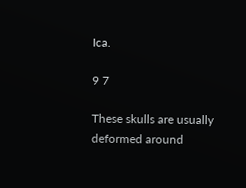Ica.

9 7

These skulls are usually deformed around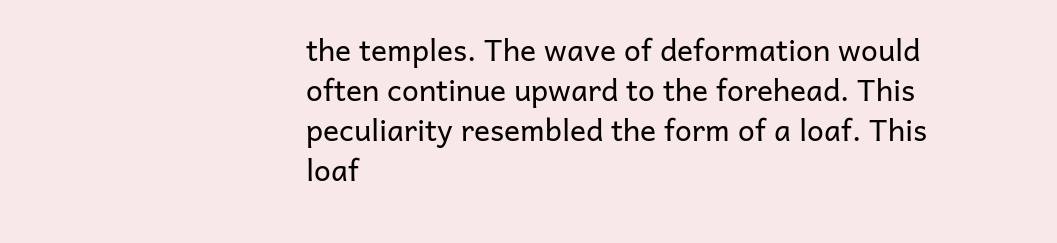the temples. The wave of deformation would often continue upward to the forehead. This peculiarity resembled the form of a loaf. This loaf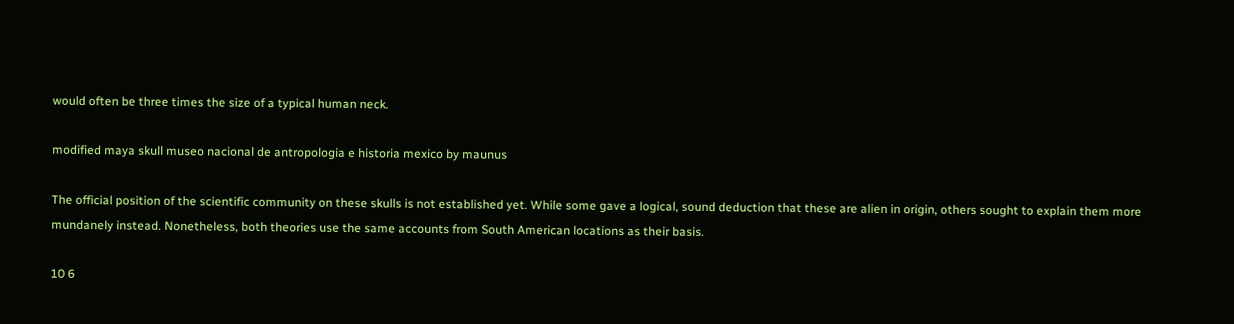would often be three times the size of a typical human neck.

modified maya skull museo nacional de antropologia e historia mexico by maunus

The official position of the scientific community on these skulls is not established yet. While some gave a logical, sound deduction that these are alien in origin, others sought to explain them more mundanely instead. Nonetheless, both theories use the same accounts from South American locations as their basis.

10 6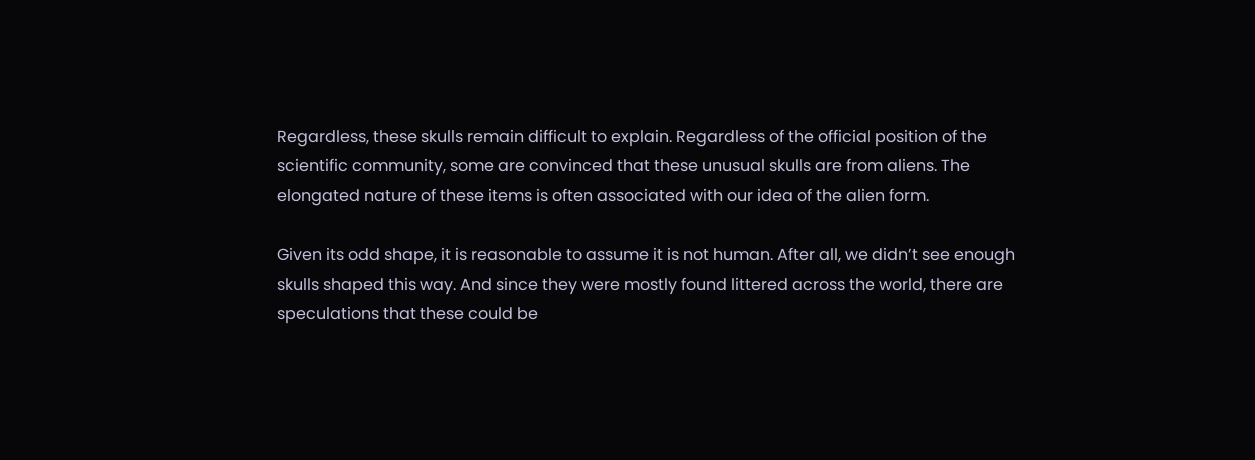Regardless, these skulls remain difficult to explain. Regardless of the official position of the scientific community, some are convinced that these unusual skulls are from aliens. The elongated nature of these items is often associated with our idea of the alien form.

Given its odd shape, it is reasonable to assume it is not human. After all, we didn’t see enough skulls shaped this way. And since they were mostly found littered across the world, there are speculations that these could be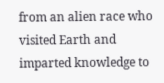from an alien race who visited Earth and imparted knowledge to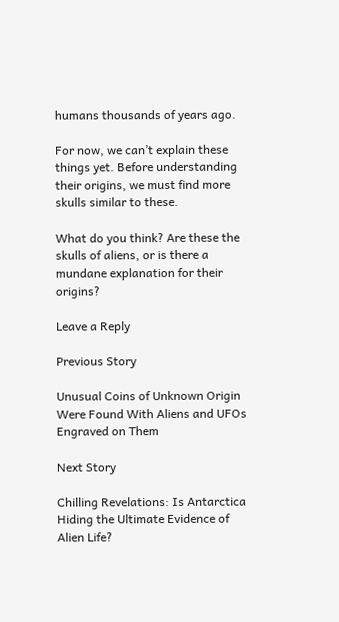humans thousands of years ago.

For now, we can’t explain these things yet. Before understanding their origins, we must find more skulls similar to these.

What do you think? Are these the skulls of aliens, or is there a mundane explanation for their origins?

Leave a Reply

Previous Story

Unusual Coins of Unknown Origin Were Found With Aliens and UFOs Engraved on Them

Next Story

Chilling Revelations: Is Antarctica Hiding the Ultimate Evidence of Alien Life?